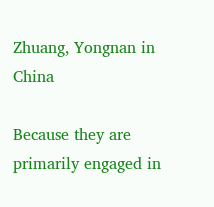Zhuang, Yongnan in China

Because they are primarily engaged in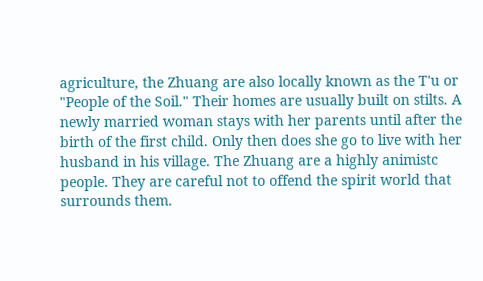agriculture, the Zhuang are also locally known as the T'u or "People of the Soil." Their homes are usually built on stilts. A newly married woman stays with her parents until after the birth of the first child. Only then does she go to live with her husband in his village. The Zhuang are a highly animistc people. They are careful not to offend the spirit world that surrounds them.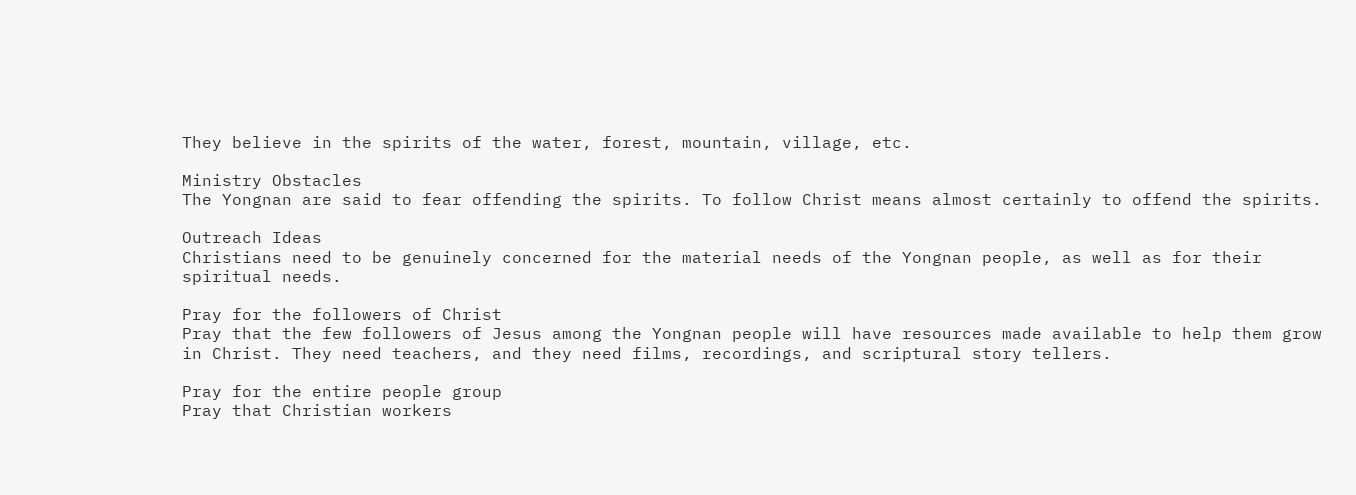They believe in the spirits of the water, forest, mountain, village, etc.

Ministry Obstacles
The Yongnan are said to fear offending the spirits. To follow Christ means almost certainly to offend the spirits.

Outreach Ideas
Christians need to be genuinely concerned for the material needs of the Yongnan people, as well as for their spiritual needs.

Pray for the followers of Christ
Pray that the few followers of Jesus among the Yongnan people will have resources made available to help them grow in Christ. They need teachers, and they need films, recordings, and scriptural story tellers.

Pray for the entire people group
Pray that Christian workers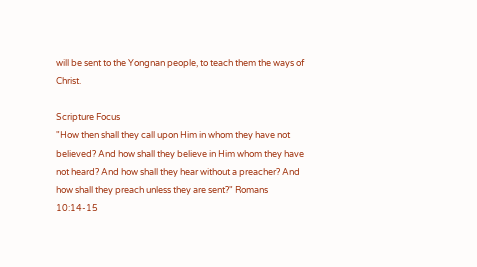will be sent to the Yongnan people, to teach them the ways of Christ.

Scripture Focus
"How then shall they call upon Him in whom they have not believed? And how shall they believe in Him whom they have not heard? And how shall they hear without a preacher? And how shall they preach unless they are sent?" Romans 10:14-15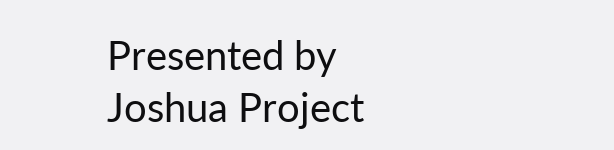Presented by Joshua Project